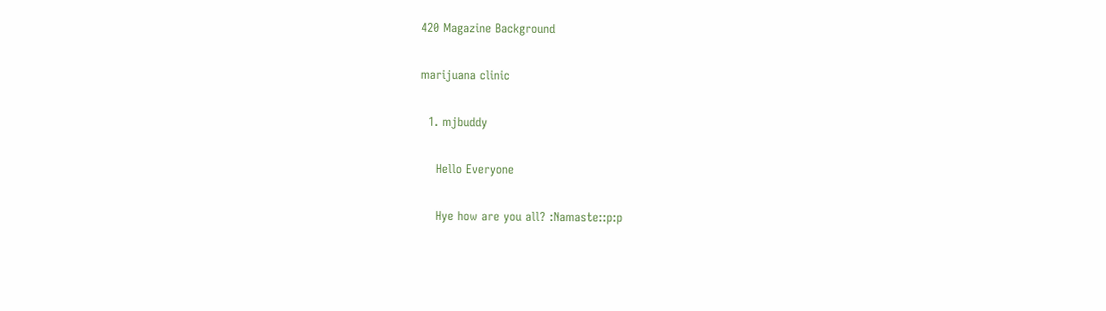420 Magazine Background

marijuana clinic

  1. mjbuddy

    Hello Everyone

    Hye how are you all? :Namaste::p:p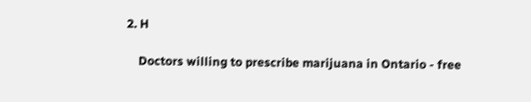2. H

    Doctors willing to prescribe marijuana in Ontario - free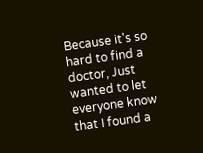Because it's so hard to find a doctor, Just wanted to let everyone know that I found a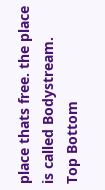place thats free. the place is called Bodystream.
Top Bottom